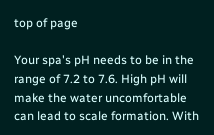top of page

Your spa's pH needs to be in the range of 7.2 to 7.6. High pH will make the water uncomfortable can lead to scale formation. With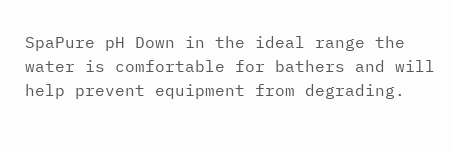SpaPure pH Down in the ideal range the water is comfortable for bathers and will help prevent equipment from degrading.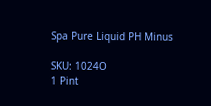Spa Pure Liquid PH Minus

SKU: 1024O
1 Pint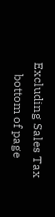Excluding Sales Tax
    bottom of page